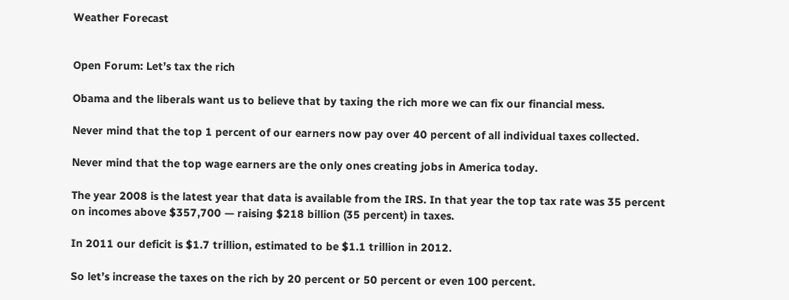Weather Forecast


Open Forum: Let’s tax the rich

Obama and the liberals want us to believe that by taxing the rich more we can fix our financial mess.

Never mind that the top 1 percent of our earners now pay over 40 percent of all individual taxes collected.

Never mind that the top wage earners are the only ones creating jobs in America today.

The year 2008 is the latest year that data is available from the IRS. In that year the top tax rate was 35 percent on incomes above $357,700 — raising $218 billion (35 percent) in taxes.

In 2011 our deficit is $1.7 trillion, estimated to be $1.1 trillion in 2012.

So let’s increase the taxes on the rich by 20 percent or 50 percent or even 100 percent.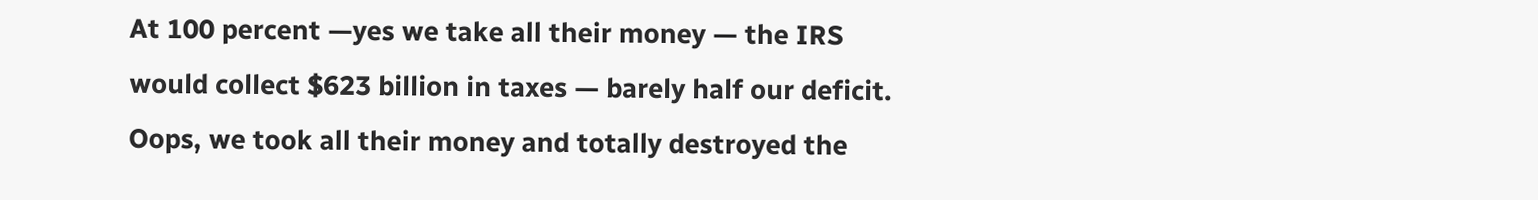At 100 percent —yes we take all their money — the IRS would collect $623 billion in taxes — barely half our deficit. Oops, we took all their money and totally destroyed the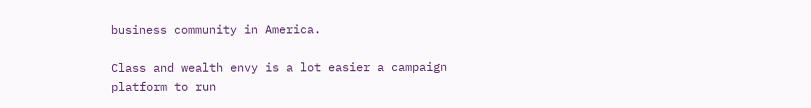business community in America.

Class and wealth envy is a lot easier a campaign platform to run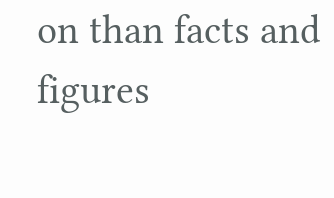on than facts and figures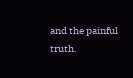and the painful truth.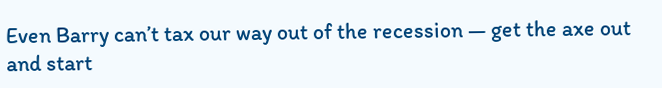Even Barry can’t tax our way out of the recession — get the axe out and start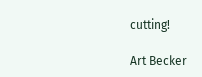cutting!

Art Becker